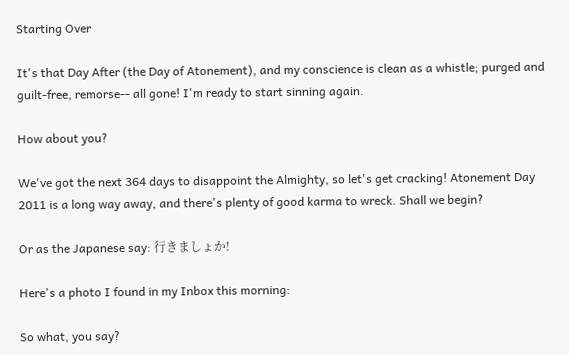Starting Over

It's that Day After (the Day of Atonement), and my conscience is clean as a whistle; purged and guilt-free, remorse-- all gone! I'm ready to start sinning again.

How about you?

We've got the next 364 days to disappoint the Almighty, so let's get cracking! Atonement Day 2011 is a long way away, and there's plenty of good karma to wreck. Shall we begin?

Or as the Japanese say: 行きましょか!

Here's a photo I found in my Inbox this morning:

So what, you say?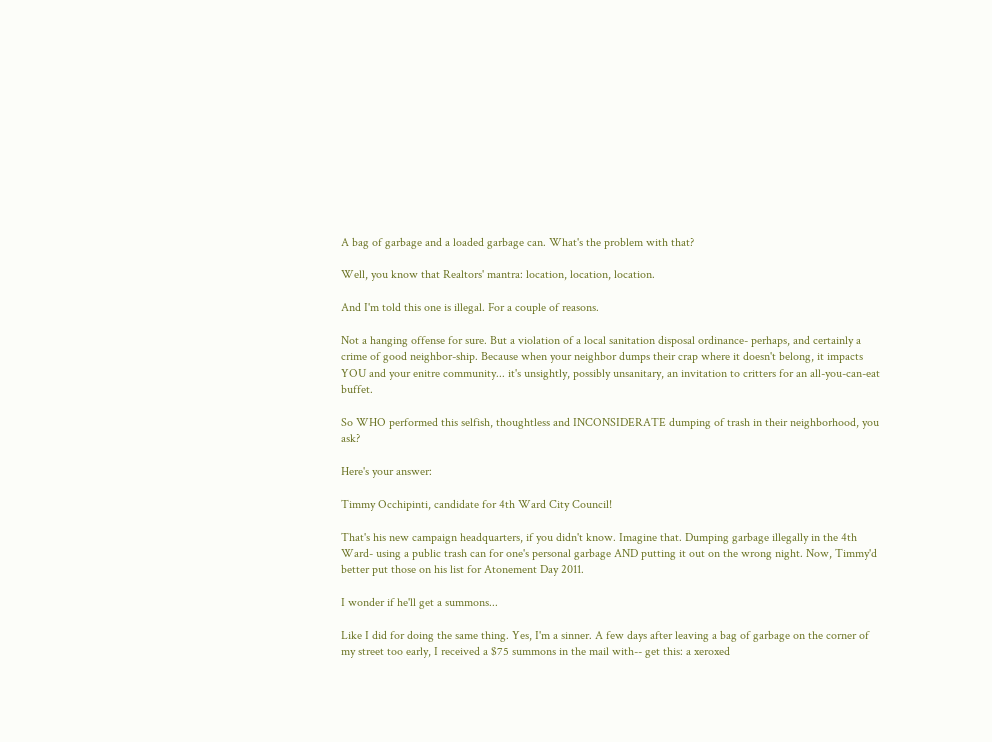A bag of garbage and a loaded garbage can. What's the problem with that?

Well, you know that Realtors' mantra: location, location, location.

And I'm told this one is illegal. For a couple of reasons.

Not a hanging offense for sure. But a violation of a local sanitation disposal ordinance- perhaps, and certainly a crime of good neighbor-ship. Because when your neighbor dumps their crap where it doesn't belong, it impacts YOU and your enitre community... it's unsightly, possibly unsanitary, an invitation to critters for an all-you-can-eat buffet.

So WHO performed this selfish, thoughtless and INCONSIDERATE dumping of trash in their neighborhood, you ask?

Here's your answer:

Timmy Occhipinti, candidate for 4th Ward City Council!

That's his new campaign headquarters, if you didn't know. Imagine that. Dumping garbage illegally in the 4th Ward- using a public trash can for one's personal garbage AND putting it out on the wrong night. Now, Timmy'd better put those on his list for Atonement Day 2011.

I wonder if he'll get a summons...

Like I did for doing the same thing. Yes, I'm a sinner. A few days after leaving a bag of garbage on the corner of my street too early, I received a $75 summons in the mail with-- get this: a xeroxed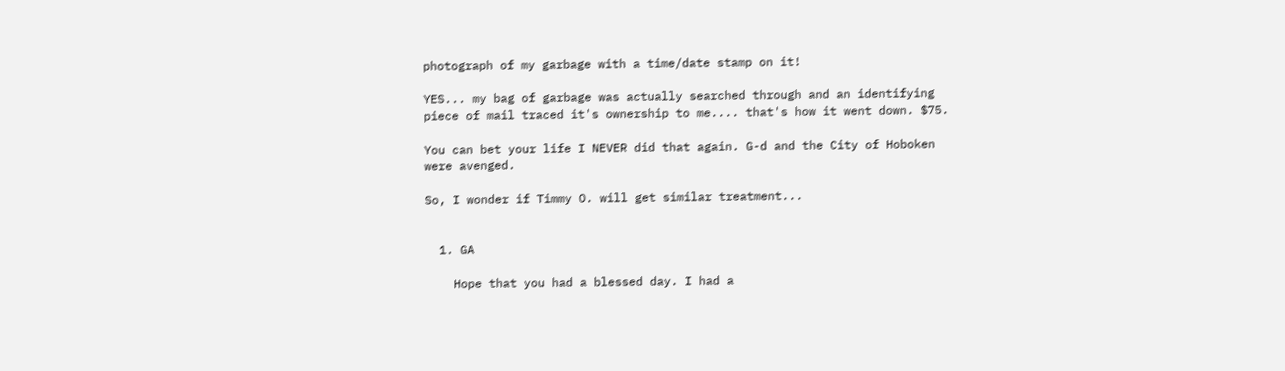photograph of my garbage with a time/date stamp on it!

YES... my bag of garbage was actually searched through and an identifying piece of mail traced it's ownership to me.... that's how it went down. $75.

You can bet your life I NEVER did that again. G-d and the City of Hoboken were avenged.

So, I wonder if Timmy O. will get similar treatment...


  1. GA

    Hope that you had a blessed day. I had a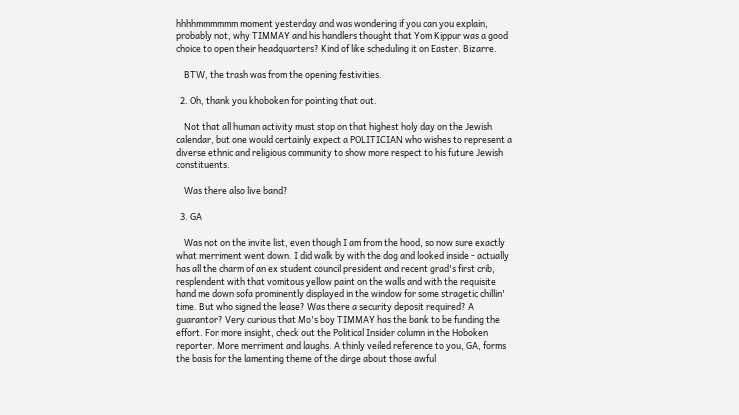hhhhmmmmmm moment yesterday and was wondering if you can you explain, probably not, why TIMMAY and his handlers thought that Yom Kippur was a good choice to open their headquarters? Kind of like scheduling it on Easter. Bizarre.

    BTW, the trash was from the opening festivities.

  2. Oh, thank you khoboken for pointing that out.

    Not that all human activity must stop on that highest holy day on the Jewish calendar, but one would certainly expect a POLITICIAN who wishes to represent a diverse ethnic and religious community to show more respect to his future Jewish constituents.

    Was there also live band?

  3. GA

    Was not on the invite list, even though I am from the hood, so now sure exactly what merriment went down. I did walk by with the dog and looked inside - actually has all the charm of an ex student council president and recent grad's first crib, resplendent with that vomitous yellow paint on the walls and with the requisite hand me down sofa prominently displayed in the window for some stragetic chillin' time. But who signed the lease? Was there a security deposit required? A guarantor? Very curious that Mo's boy TIMMAY has the bank to be funding the effort. For more insight, check out the Political Insider column in the Hoboken reporter. More merriment and laughs. A thinly veiled reference to you, GA, forms the basis for the lamenting theme of the dirge about those awful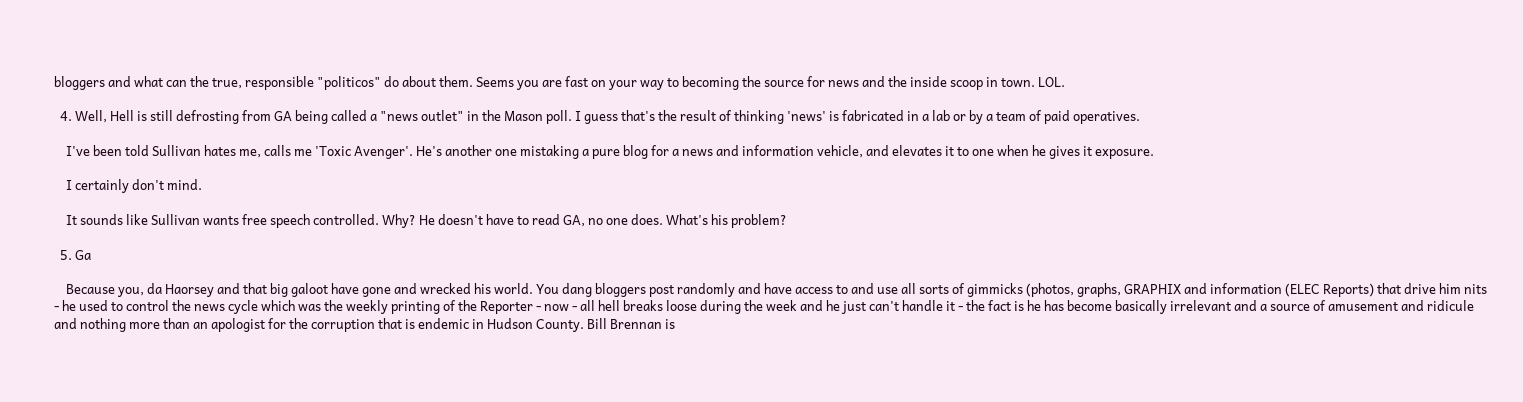bloggers and what can the true, responsible "politicos" do about them. Seems you are fast on your way to becoming the source for news and the inside scoop in town. LOL.

  4. Well, Hell is still defrosting from GA being called a "news outlet" in the Mason poll. I guess that's the result of thinking 'news' is fabricated in a lab or by a team of paid operatives.

    I've been told Sullivan hates me, calls me 'Toxic Avenger'. He's another one mistaking a pure blog for a news and information vehicle, and elevates it to one when he gives it exposure.

    I certainly don't mind.

    It sounds like Sullivan wants free speech controlled. Why? He doesn't have to read GA, no one does. What's his problem?

  5. Ga

    Because you, da Haorsey and that big galoot have gone and wrecked his world. You dang bloggers post randomly and have access to and use all sorts of gimmicks (photos, graphs, GRAPHIX and information (ELEC Reports) that drive him nits - he used to control the news cycle which was the weekly printing of the Reporter - now - all hell breaks loose during the week and he just can't handle it - the fact is he has become basically irrelevant and a source of amusement and ridicule and nothing more than an apologist for the corruption that is endemic in Hudson County. Bill Brennan is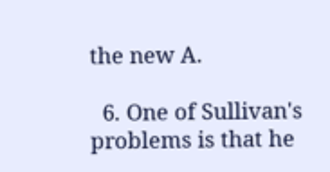the new A.

  6. One of Sullivan's problems is that he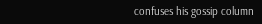confuses his gossip column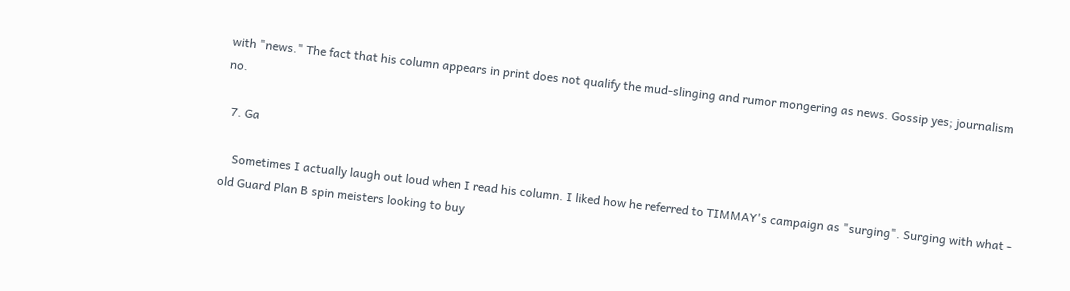with "news." The fact that his column appears in print does not qualify the mud-slinging and rumor mongering as news. Gossip yes; journalism no.

  7. Ga

    Sometimes I actually laugh out loud when I read his column. I liked how he referred to TIMMAY's campaign as "surging". Surging with what - old Guard Plan B spin meisters looking to buy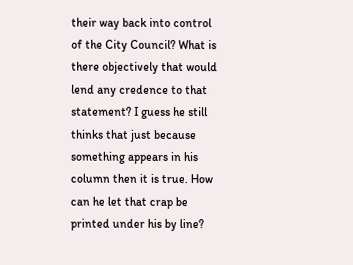their way back into control of the City Council? What is there objectively that would lend any credence to that statement? I guess he still thinks that just because something appears in his column then it is true. How can he let that crap be printed under his by line?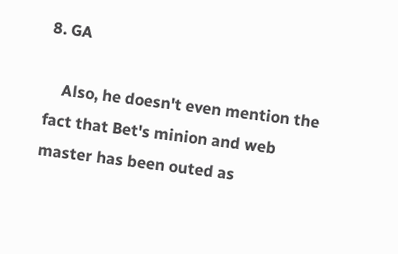8. GA

    Also, he doesn't even mention the fact that Bet's minion and web master has been outed as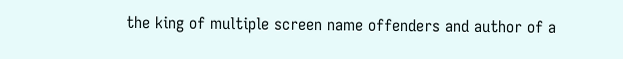the king of multiple screen name offenders and author of a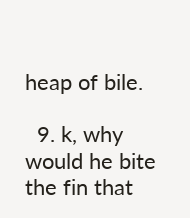heap of bile.

  9. k, why would he bite the fin that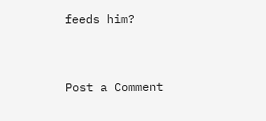feeds him?


Post a Comment